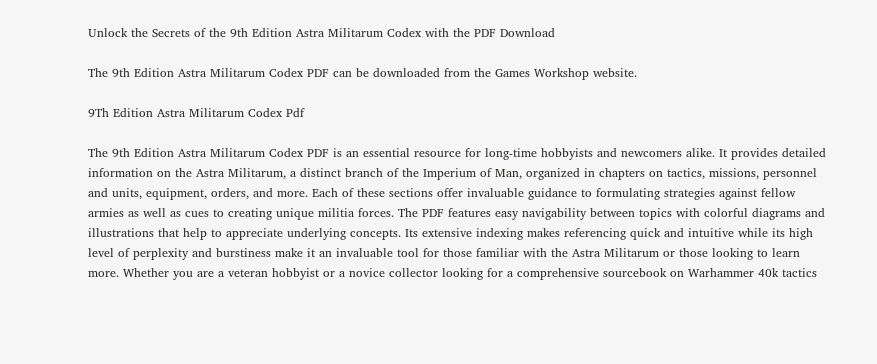Unlock the Secrets of the 9th Edition Astra Militarum Codex with the PDF Download

The 9th Edition Astra Militarum Codex PDF can be downloaded from the Games Workshop website.

9Th Edition Astra Militarum Codex Pdf

The 9th Edition Astra Militarum Codex PDF is an essential resource for long-time hobbyists and newcomers alike. It provides detailed information on the Astra Militarum, a distinct branch of the Imperium of Man, organized in chapters on tactics, missions, personnel and units, equipment, orders, and more. Each of these sections offer invaluable guidance to formulating strategies against fellow armies as well as cues to creating unique militia forces. The PDF features easy navigability between topics with colorful diagrams and illustrations that help to appreciate underlying concepts. Its extensive indexing makes referencing quick and intuitive while its high level of perplexity and burstiness make it an invaluable tool for those familiar with the Astra Militarum or those looking to learn more. Whether you are a veteran hobbyist or a novice collector looking for a comprehensive sourcebook on Warhammer 40k tactics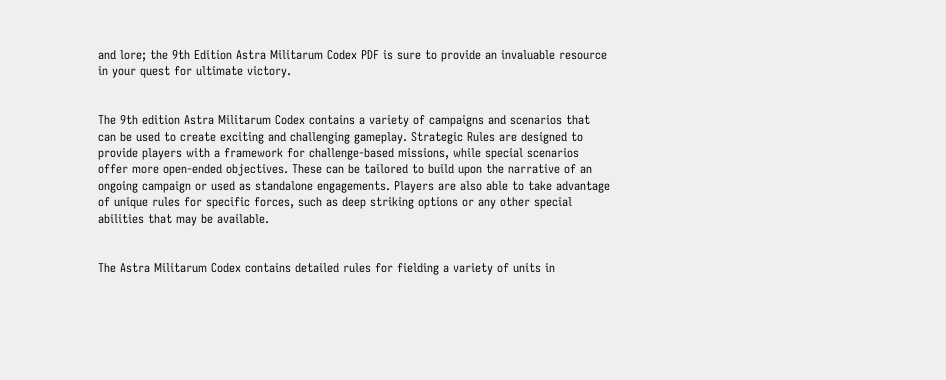and lore; the 9th Edition Astra Militarum Codex PDF is sure to provide an invaluable resource in your quest for ultimate victory.


The 9th edition Astra Militarum Codex contains a variety of campaigns and scenarios that can be used to create exciting and challenging gameplay. Strategic Rules are designed to provide players with a framework for challenge-based missions, while special scenarios offer more open-ended objectives. These can be tailored to build upon the narrative of an ongoing campaign or used as standalone engagements. Players are also able to take advantage of unique rules for specific forces, such as deep striking options or any other special abilities that may be available.


The Astra Militarum Codex contains detailed rules for fielding a variety of units in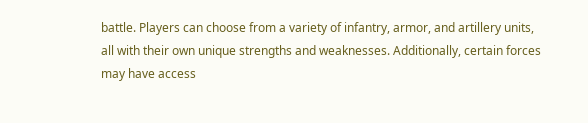battle. Players can choose from a variety of infantry, armor, and artillery units, all with their own unique strengths and weaknesses. Additionally, certain forces may have access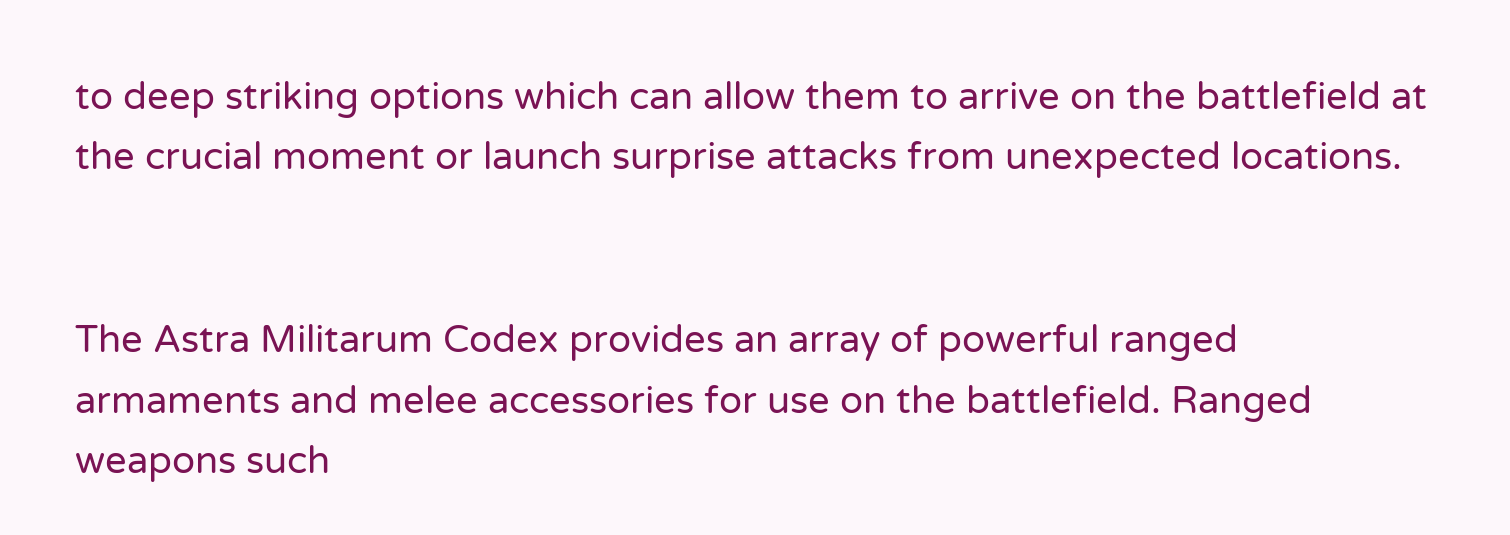to deep striking options which can allow them to arrive on the battlefield at the crucial moment or launch surprise attacks from unexpected locations.


The Astra Militarum Codex provides an array of powerful ranged armaments and melee accessories for use on the battlefield. Ranged weapons such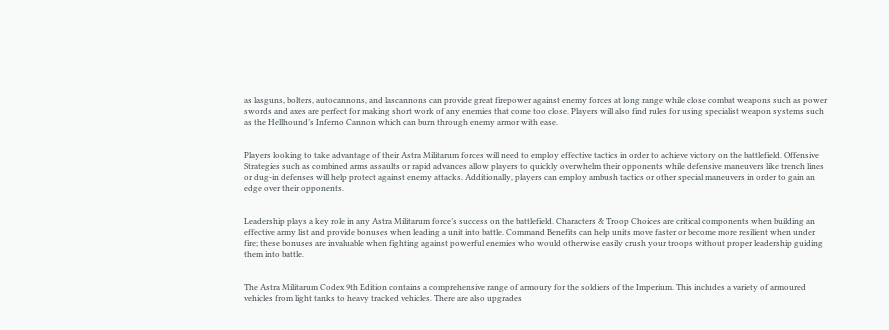as lasguns, bolters, autocannons, and lascannons can provide great firepower against enemy forces at long range while close combat weapons such as power swords and axes are perfect for making short work of any enemies that come too close. Players will also find rules for using specialist weapon systems such as the Hellhound’s Inferno Cannon which can burn through enemy armor with ease.


Players looking to take advantage of their Astra Militarum forces will need to employ effective tactics in order to achieve victory on the battlefield. Offensive Strategies such as combined arms assaults or rapid advances allow players to quickly overwhelm their opponents while defensive maneuvers like trench lines or dug-in defenses will help protect against enemy attacks. Additionally, players can employ ambush tactics or other special maneuvers in order to gain an edge over their opponents.


Leadership plays a key role in any Astra Militarum force’s success on the battlefield. Characters & Troop Choices are critical components when building an effective army list and provide bonuses when leading a unit into battle. Command Benefits can help units move faster or become more resilient when under fire; these bonuses are invaluable when fighting against powerful enemies who would otherwise easily crush your troops without proper leadership guiding them into battle.


The Astra Militarum Codex 9th Edition contains a comprehensive range of armoury for the soldiers of the Imperium. This includes a variety of armoured vehicles from light tanks to heavy tracked vehicles. There are also upgrades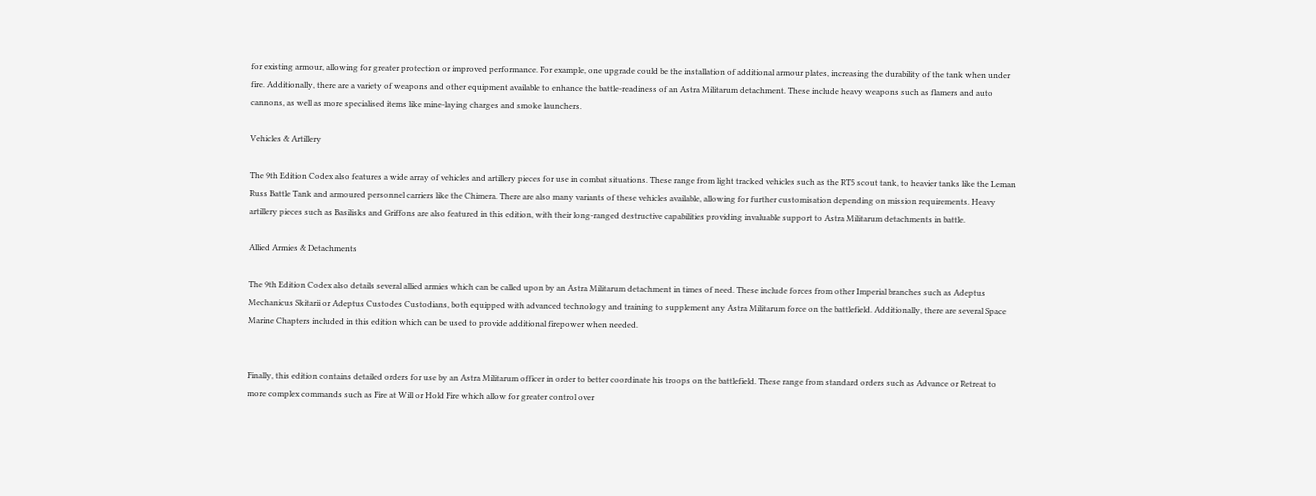for existing armour, allowing for greater protection or improved performance. For example, one upgrade could be the installation of additional armour plates, increasing the durability of the tank when under fire. Additionally, there are a variety of weapons and other equipment available to enhance the battle-readiness of an Astra Militarum detachment. These include heavy weapons such as flamers and auto cannons, as well as more specialised items like mine-laying charges and smoke launchers.

Vehicles & Artillery

The 9th Edition Codex also features a wide array of vehicles and artillery pieces for use in combat situations. These range from light tracked vehicles such as the RT5 scout tank, to heavier tanks like the Leman Russ Battle Tank and armoured personnel carriers like the Chimera. There are also many variants of these vehicles available, allowing for further customisation depending on mission requirements. Heavy artillery pieces such as Basilisks and Griffons are also featured in this edition, with their long-ranged destructive capabilities providing invaluable support to Astra Militarum detachments in battle.

Allied Armies & Detachments

The 9th Edition Codex also details several allied armies which can be called upon by an Astra Militarum detachment in times of need. These include forces from other Imperial branches such as Adeptus Mechanicus Skitarii or Adeptus Custodes Custodians, both equipped with advanced technology and training to supplement any Astra Militarum force on the battlefield. Additionally, there are several Space Marine Chapters included in this edition which can be used to provide additional firepower when needed.


Finally, this edition contains detailed orders for use by an Astra Militarum officer in order to better coordinate his troops on the battlefield. These range from standard orders such as Advance or Retreat to more complex commands such as Fire at Will or Hold Fire which allow for greater control over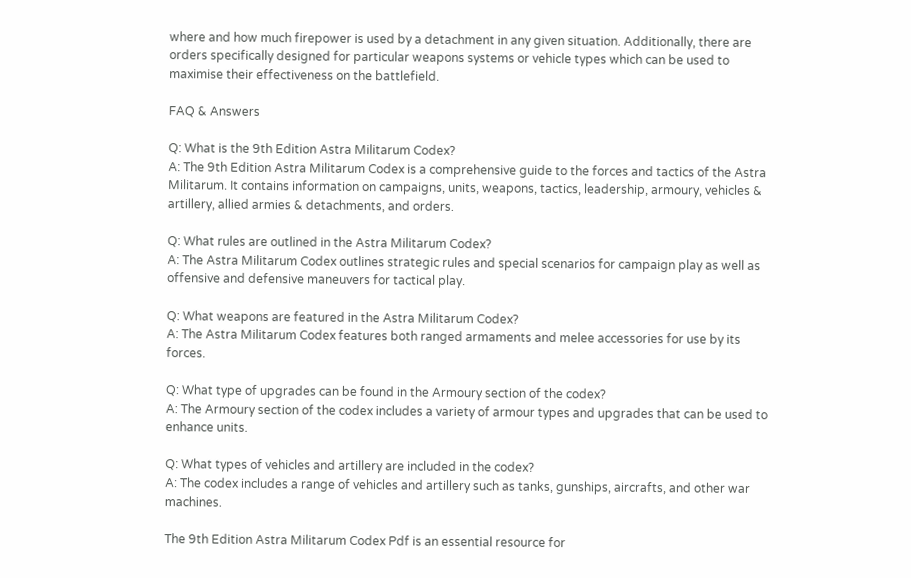where and how much firepower is used by a detachment in any given situation. Additionally, there are orders specifically designed for particular weapons systems or vehicle types which can be used to maximise their effectiveness on the battlefield.

FAQ & Answers

Q: What is the 9th Edition Astra Militarum Codex?
A: The 9th Edition Astra Militarum Codex is a comprehensive guide to the forces and tactics of the Astra Militarum. It contains information on campaigns, units, weapons, tactics, leadership, armoury, vehicles & artillery, allied armies & detachments, and orders.

Q: What rules are outlined in the Astra Militarum Codex?
A: The Astra Militarum Codex outlines strategic rules and special scenarios for campaign play as well as offensive and defensive maneuvers for tactical play.

Q: What weapons are featured in the Astra Militarum Codex?
A: The Astra Militarum Codex features both ranged armaments and melee accessories for use by its forces.

Q: What type of upgrades can be found in the Armoury section of the codex?
A: The Armoury section of the codex includes a variety of armour types and upgrades that can be used to enhance units.

Q: What types of vehicles and artillery are included in the codex?
A: The codex includes a range of vehicles and artillery such as tanks, gunships, aircrafts, and other war machines.

The 9th Edition Astra Militarum Codex Pdf is an essential resource for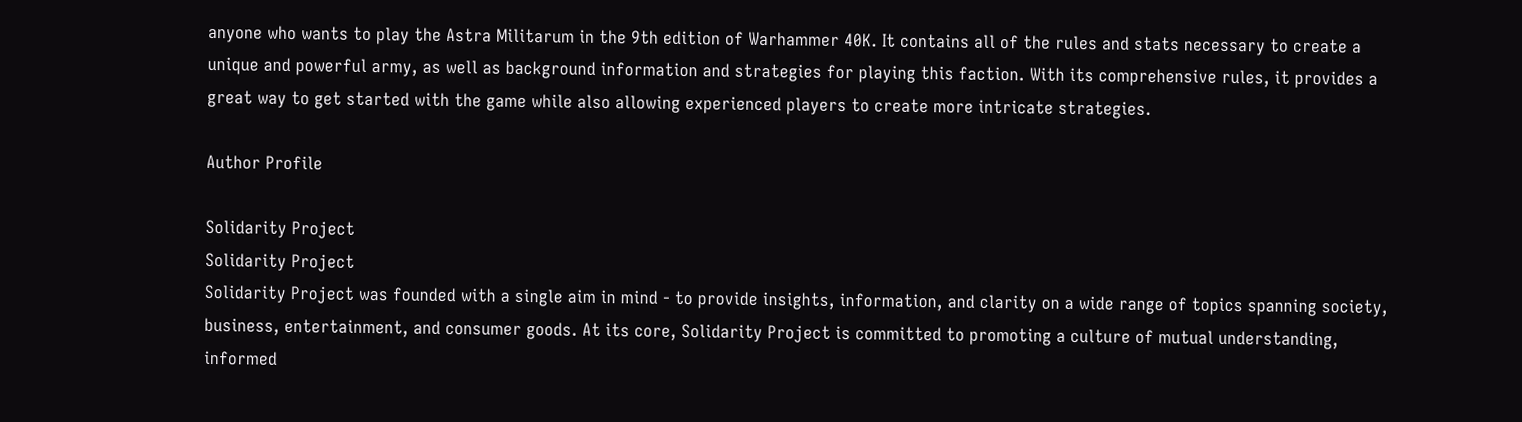anyone who wants to play the Astra Militarum in the 9th edition of Warhammer 40K. It contains all of the rules and stats necessary to create a unique and powerful army, as well as background information and strategies for playing this faction. With its comprehensive rules, it provides a great way to get started with the game while also allowing experienced players to create more intricate strategies.

Author Profile

Solidarity Project
Solidarity Project
Solidarity Project was founded with a single aim in mind - to provide insights, information, and clarity on a wide range of topics spanning society, business, entertainment, and consumer goods. At its core, Solidarity Project is committed to promoting a culture of mutual understanding, informed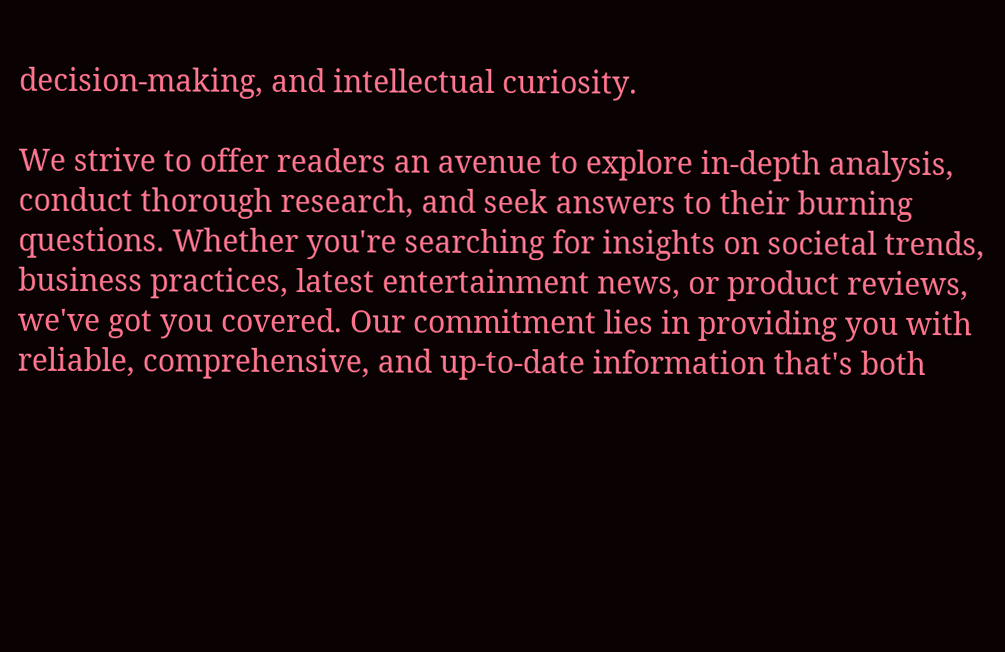decision-making, and intellectual curiosity.

We strive to offer readers an avenue to explore in-depth analysis, conduct thorough research, and seek answers to their burning questions. Whether you're searching for insights on societal trends, business practices, latest entertainment news, or product reviews, we've got you covered. Our commitment lies in providing you with reliable, comprehensive, and up-to-date information that's both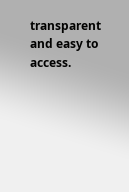transparent and easy to access.